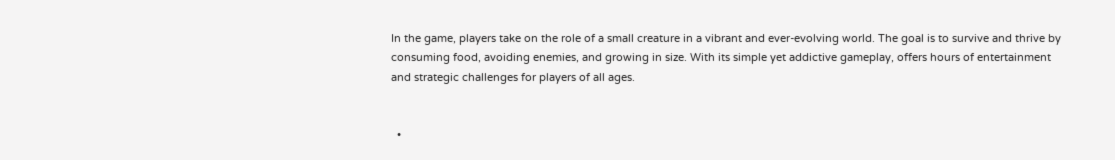In the game, players take on the role of a small creature in a vibrant and ever-evolving world. The goal is to survive and thrive by consuming food, avoiding enemies, and growing in size. With its simple yet addictive gameplay, offers hours of entertainment and strategic challenges for players of all ages.


  •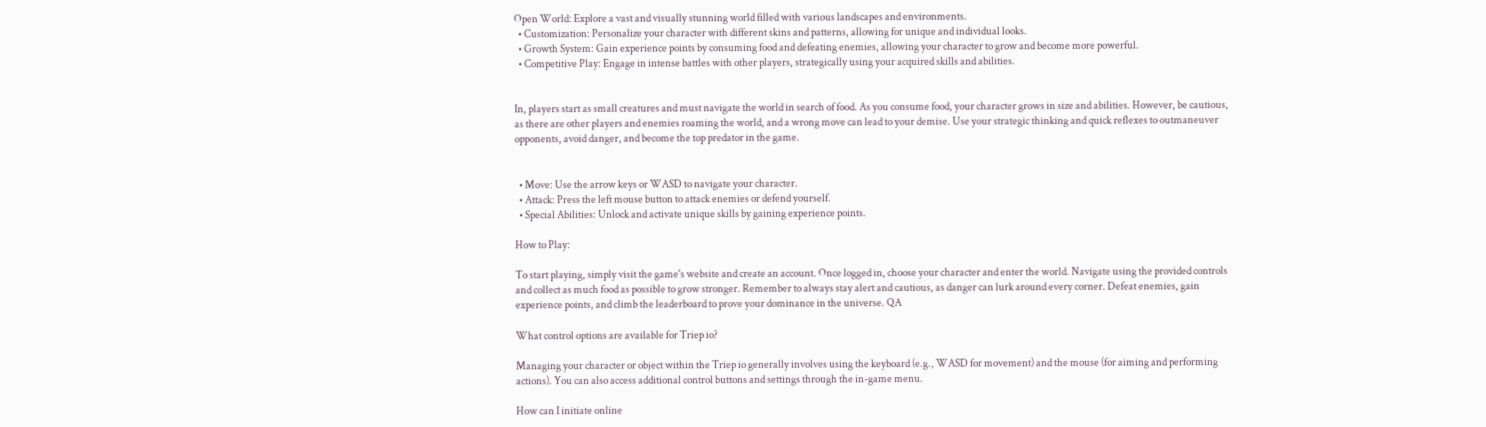Open World: Explore a vast and visually stunning world filled with various landscapes and environments.
  • Customization: Personalize your character with different skins and patterns, allowing for unique and individual looks.
  • Growth System: Gain experience points by consuming food and defeating enemies, allowing your character to grow and become more powerful.
  • Competitive Play: Engage in intense battles with other players, strategically using your acquired skills and abilities.


In, players start as small creatures and must navigate the world in search of food. As you consume food, your character grows in size and abilities. However, be cautious, as there are other players and enemies roaming the world, and a wrong move can lead to your demise. Use your strategic thinking and quick reflexes to outmaneuver opponents, avoid danger, and become the top predator in the game.


  • Move: Use the arrow keys or WASD to navigate your character.
  • Attack: Press the left mouse button to attack enemies or defend yourself.
  • Special Abilities: Unlock and activate unique skills by gaining experience points.

How to Play:

To start playing, simply visit the game's website and create an account. Once logged in, choose your character and enter the world. Navigate using the provided controls and collect as much food as possible to grow stronger. Remember to always stay alert and cautious, as danger can lurk around every corner. Defeat enemies, gain experience points, and climb the leaderboard to prove your dominance in the universe. QA

What control options are available for Triep io?

Managing your character or object within the Triep io generally involves using the keyboard (e.g., WASD for movement) and the mouse (for aiming and performing actions). You can also access additional control buttons and settings through the in-game menu.

How can I initiate online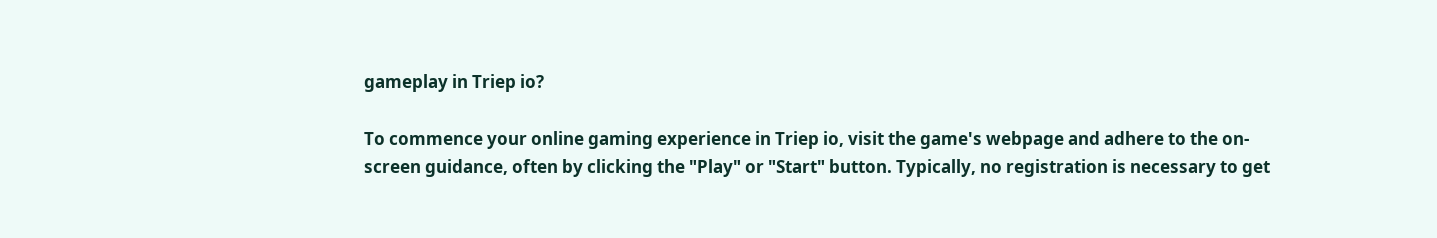gameplay in Triep io?

To commence your online gaming experience in Triep io, visit the game's webpage and adhere to the on-screen guidance, often by clicking the "Play" or "Start" button. Typically, no registration is necessary to get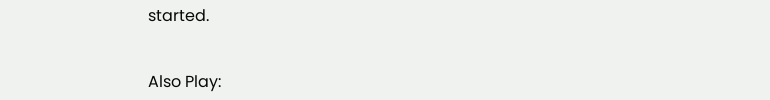started.


Also Play: